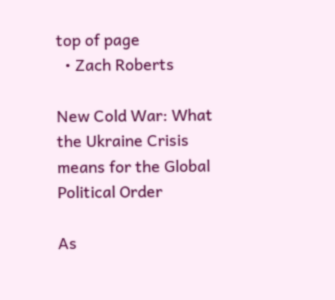top of page
  • Zach Roberts

New Cold War: What the Ukraine Crisis means for the Global Political Order

As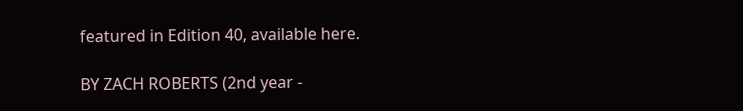featured in Edition 40, available here.

BY ZACH ROBERTS (2nd year -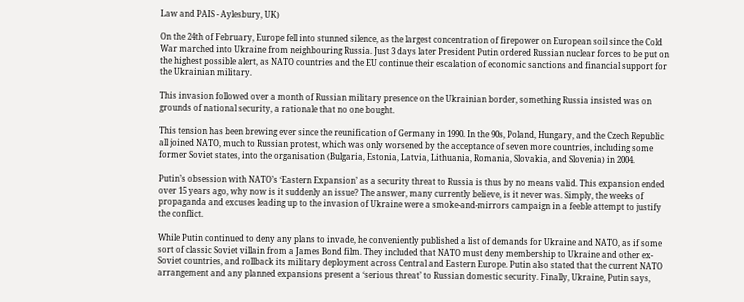Law and PAIS - Aylesbury, UK)

On the 24th of February, Europe fell into stunned silence, as the largest concentration of firepower on European soil since the Cold War marched into Ukraine from neighbouring Russia. Just 3 days later President Putin ordered Russian nuclear forces to be put on the highest possible alert, as NATO countries and the EU continue their escalation of economic sanctions and financial support for the Ukrainian military.

This invasion followed over a month of Russian military presence on the Ukrainian border, something Russia insisted was on grounds of national security, a rationale that no one bought.

This tension has been brewing ever since the reunification of Germany in 1990. In the 90s, Poland, Hungary, and the Czech Republic all joined NATO, much to Russian protest, which was only worsened by the acceptance of seven more countries, including some former Soviet states, into the organisation (Bulgaria, Estonia, Latvia, Lithuania, Romania, Slovakia, and Slovenia) in 2004.

Putin’s obsession with NATO’s ‘Eastern Expansion’ as a security threat to Russia is thus by no means valid. This expansion ended over 15 years ago, why now is it suddenly an issue? The answer, many currently believe, is it never was. Simply, the weeks of propaganda and excuses leading up to the invasion of Ukraine were a smoke-and-mirrors campaign in a feeble attempt to justify the conflict.

While Putin continued to deny any plans to invade, he conveniently published a list of demands for Ukraine and NATO, as if some sort of classic Soviet villain from a James Bond film. They included that NATO must deny membership to Ukraine and other ex-Soviet countries, and rollback its military deployment across Central and Eastern Europe. Putin also stated that the current NATO arrangement and any planned expansions present a ‘serious threat’ to Russian domestic security. Finally, Ukraine, Putin says,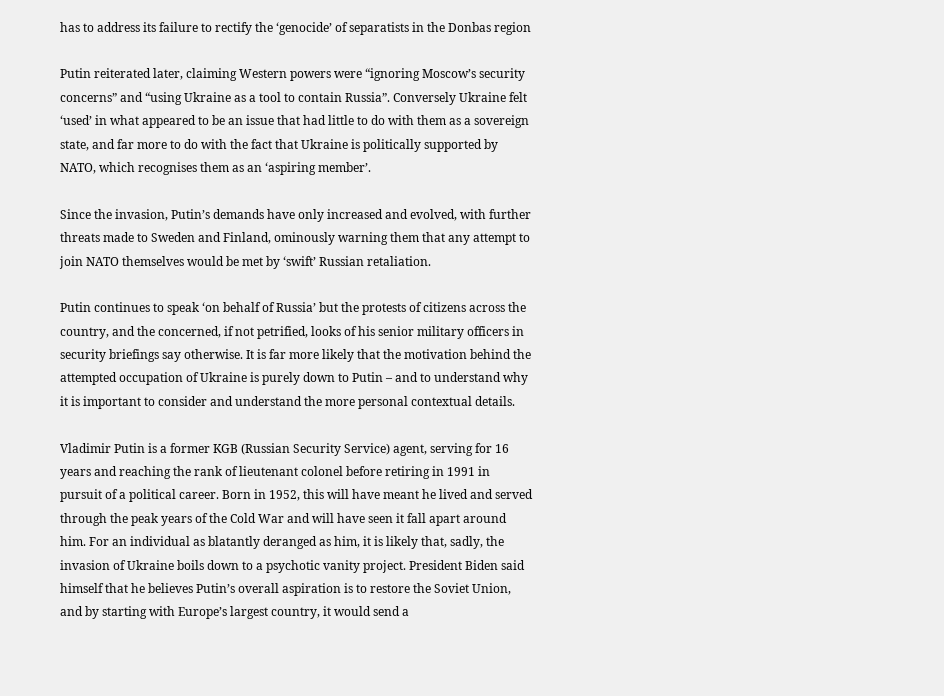has to address its failure to rectify the ‘genocide’ of separatists in the Donbas region

Putin reiterated later, claiming Western powers were “ignoring Moscow’s security concerns” and “using Ukraine as a tool to contain Russia”. Conversely Ukraine felt ‘used’ in what appeared to be an issue that had little to do with them as a sovereign state, and far more to do with the fact that Ukraine is politically supported by NATO, which recognises them as an ‘aspiring member’.

Since the invasion, Putin’s demands have only increased and evolved, with further threats made to Sweden and Finland, ominously warning them that any attempt to join NATO themselves would be met by ‘swift’ Russian retaliation.

Putin continues to speak ‘on behalf of Russia’ but the protests of citizens across the country, and the concerned, if not petrified, looks of his senior military officers in security briefings say otherwise. It is far more likely that the motivation behind the attempted occupation of Ukraine is purely down to Putin – and to understand why it is important to consider and understand the more personal contextual details.

Vladimir Putin is a former KGB (Russian Security Service) agent, serving for 16 years and reaching the rank of lieutenant colonel before retiring in 1991 in pursuit of a political career. Born in 1952, this will have meant he lived and served through the peak years of the Cold War and will have seen it fall apart around him. For an individual as blatantly deranged as him, it is likely that, sadly, the invasion of Ukraine boils down to a psychotic vanity project. President Biden said himself that he believes Putin’s overall aspiration is to restore the Soviet Union, and by starting with Europe’s largest country, it would send a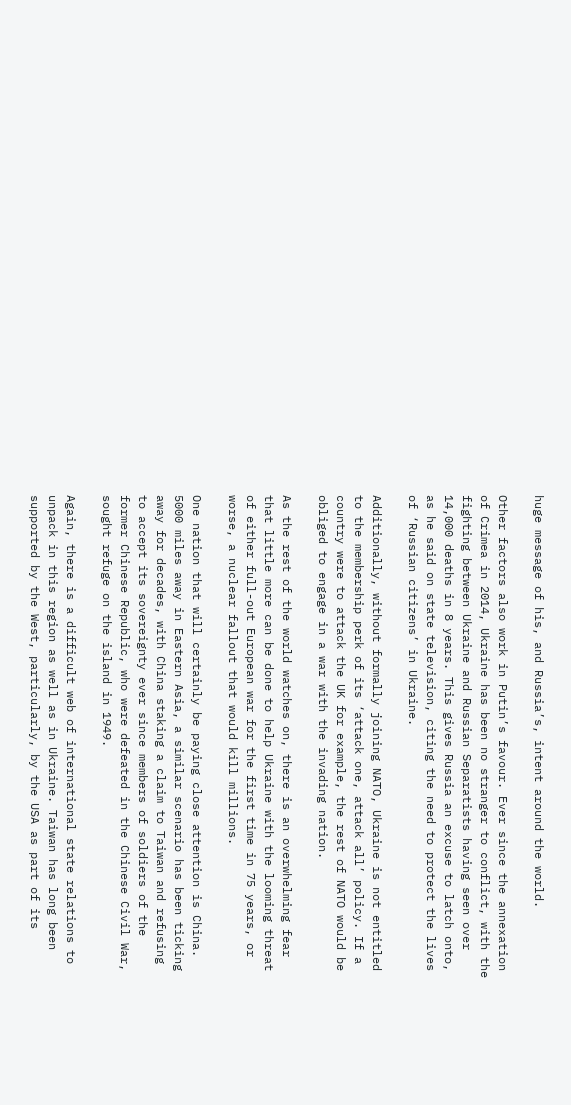huge message of his, and Russia’s, intent around the world.

Other factors also work in Putin’s favour. Ever since the annexation of Crimea in 2014, Ukraine has been no stranger to conflict, with the fighting between Ukraine and Russian Separatists having seen over 14,000 deaths in 8 years. This gives Russia an excuse to latch onto, as he said on state television, citing the need to protect the lives of ‘Russian citizens’ in Ukraine.

Additionally, without formally joining NATO, Ukraine is not entitled to the membership perk of its ‘attack one, attack all’ policy. If a country were to attack the UK for example, the rest of NATO would be obliged to engage in a war with the invading nation.

As the rest of the world watches on, there is an overwhelming fear that little more can be done to help Ukraine with the looming threat of either full-out European war for the first time in 75 years, or worse, a nuclear fallout that would kill millions.

One nation that will certainly be paying close attention is China. 5000 miles away in Eastern Asia, a similar scenario has been ticking away for decades, with China staking a claim to Taiwan and refusing to accept its sovereignty ever since members of soldiers of the former Chinese Republic, who were defeated in the Chinese Civil War, sought refuge on the island in 1949.

Again, there is a difficult web of international state relations to unpack in this region as well as in Ukraine. Taiwan has long been supported by the West, particularly, by the USA as part of its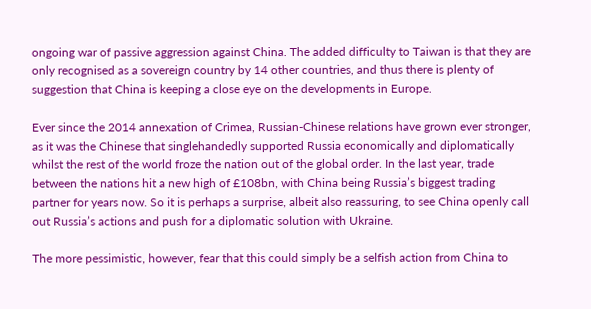ongoing war of passive aggression against China. The added difficulty to Taiwan is that they are only recognised as a sovereign country by 14 other countries, and thus there is plenty of suggestion that China is keeping a close eye on the developments in Europe.

Ever since the 2014 annexation of Crimea, Russian-Chinese relations have grown ever stronger, as it was the Chinese that singlehandedly supported Russia economically and diplomatically whilst the rest of the world froze the nation out of the global order. In the last year, trade between the nations hit a new high of £108bn, with China being Russia’s biggest trading partner for years now. So it is perhaps a surprise, albeit also reassuring, to see China openly call out Russia’s actions and push for a diplomatic solution with Ukraine.

The more pessimistic, however, fear that this could simply be a selfish action from China to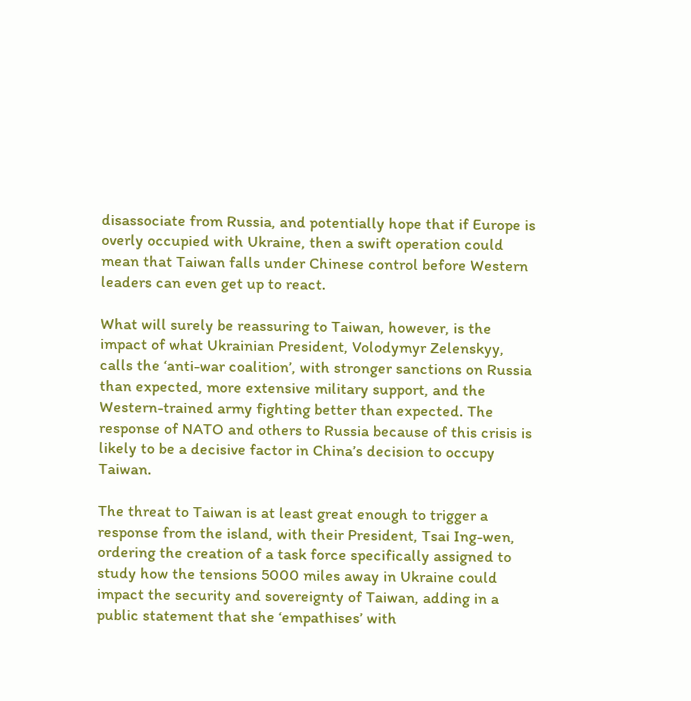disassociate from Russia, and potentially hope that if Europe is overly occupied with Ukraine, then a swift operation could mean that Taiwan falls under Chinese control before Western leaders can even get up to react.

What will surely be reassuring to Taiwan, however, is the impact of what Ukrainian President, Volodymyr Zelenskyy, calls the ‘anti-war coalition’, with stronger sanctions on Russia than expected, more extensive military support, and the Western-trained army fighting better than expected. The response of NATO and others to Russia because of this crisis is likely to be a decisive factor in China’s decision to occupy Taiwan.

The threat to Taiwan is at least great enough to trigger a response from the island, with their President, Tsai Ing-wen, ordering the creation of a task force specifically assigned to study how the tensions 5000 miles away in Ukraine could impact the security and sovereignty of Taiwan, adding in a public statement that she ‘empathises’ with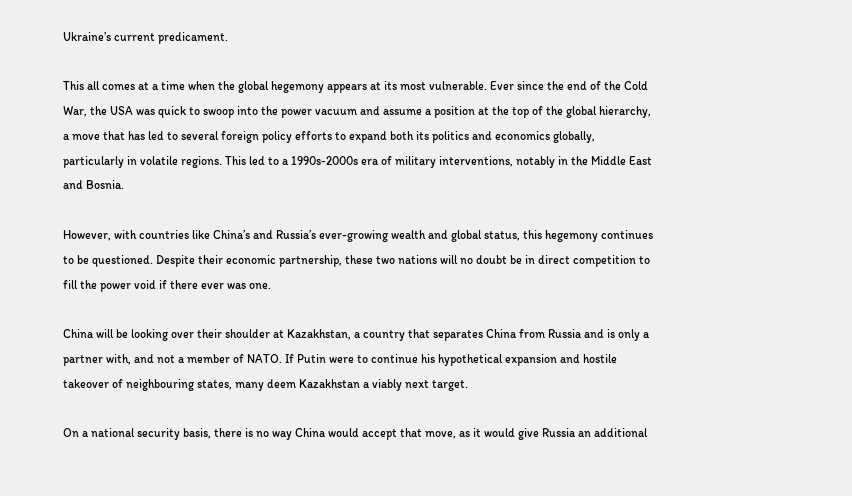Ukraine’s current predicament.

This all comes at a time when the global hegemony appears at its most vulnerable. Ever since the end of the Cold War, the USA was quick to swoop into the power vacuum and assume a position at the top of the global hierarchy, a move that has led to several foreign policy efforts to expand both its politics and economics globally, particularly in volatile regions. This led to a 1990s-2000s era of military interventions, notably in the Middle East and Bosnia.

However, with countries like China’s and Russia’s ever-growing wealth and global status, this hegemony continues to be questioned. Despite their economic partnership, these two nations will no doubt be in direct competition to fill the power void if there ever was one.

China will be looking over their shoulder at Kazakhstan, a country that separates China from Russia and is only a partner with, and not a member of NATO. If Putin were to continue his hypothetical expansion and hostile takeover of neighbouring states, many deem Kazakhstan a viably next target.

On a national security basis, there is no way China would accept that move, as it would give Russia an additional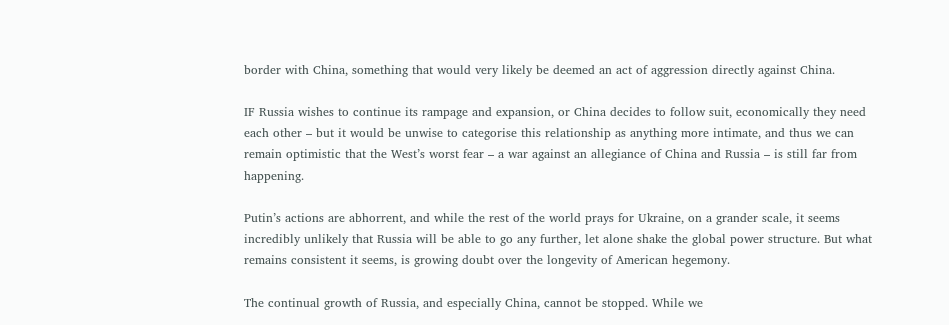border with China, something that would very likely be deemed an act of aggression directly against China.

IF Russia wishes to continue its rampage and expansion, or China decides to follow suit, economically they need each other – but it would be unwise to categorise this relationship as anything more intimate, and thus we can remain optimistic that the West’s worst fear – a war against an allegiance of China and Russia – is still far from happening.

Putin’s actions are abhorrent, and while the rest of the world prays for Ukraine, on a grander scale, it seems incredibly unlikely that Russia will be able to go any further, let alone shake the global power structure. But what remains consistent it seems, is growing doubt over the longevity of American hegemony.

The continual growth of Russia, and especially China, cannot be stopped. While we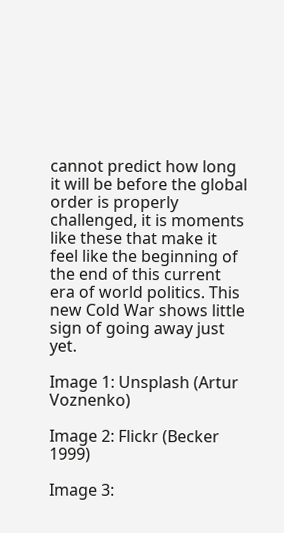cannot predict how long it will be before the global order is properly challenged, it is moments like these that make it feel like the beginning of the end of this current era of world politics. This new Cold War shows little sign of going away just yet.

Image 1: Unsplash (Artur Voznenko)

Image 2: Flickr (Becker 1999)

Image 3: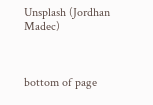Unsplash (Jordhan Madec)



bottom of page